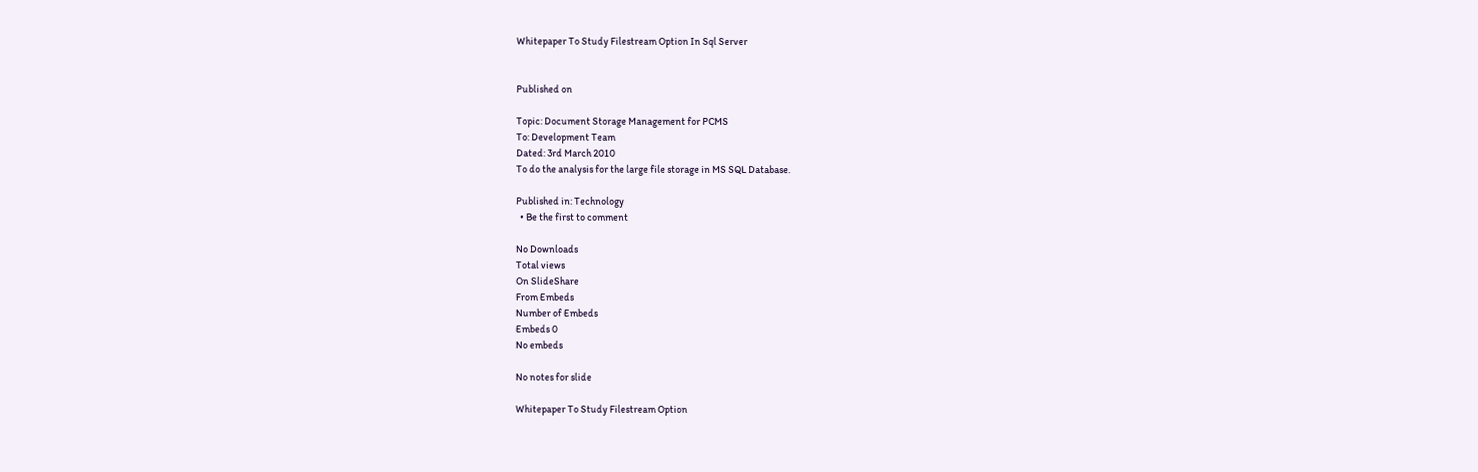Whitepaper To Study Filestream Option In Sql Server


Published on

Topic: Document Storage Management for PCMS
To: Development Team
Dated: 3rd March 2010
To do the analysis for the large file storage in MS SQL Database.

Published in: Technology
  • Be the first to comment

No Downloads
Total views
On SlideShare
From Embeds
Number of Embeds
Embeds 0
No embeds

No notes for slide

Whitepaper To Study Filestream Option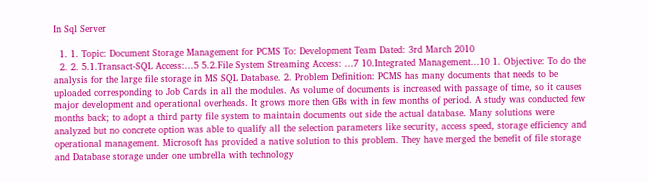In Sql Server

  1. 1. Topic: Document Storage Management for PCMS To: Development Team Dated: 3rd March 2010
  2. 2. 5.1.Transact-SQL Access:...5 5.2.File System Streaming Access: ...7 10.Integrated Management...10 1. Objective: To do the analysis for the large file storage in MS SQL Database. 2. Problem Definition: PCMS has many documents that needs to be uploaded corresponding to Job Cards in all the modules. As volume of documents is increased with passage of time, so it causes major development and operational overheads. It grows more then GBs with in few months of period. A study was conducted few months back; to adopt a third party file system to maintain documents out side the actual database. Many solutions were analyzed but no concrete option was able to qualify all the selection parameters like security, access speed, storage efficiency and operational management. Microsoft has provided a native solution to this problem. They have merged the benefit of file storage and Database storage under one umbrella with technology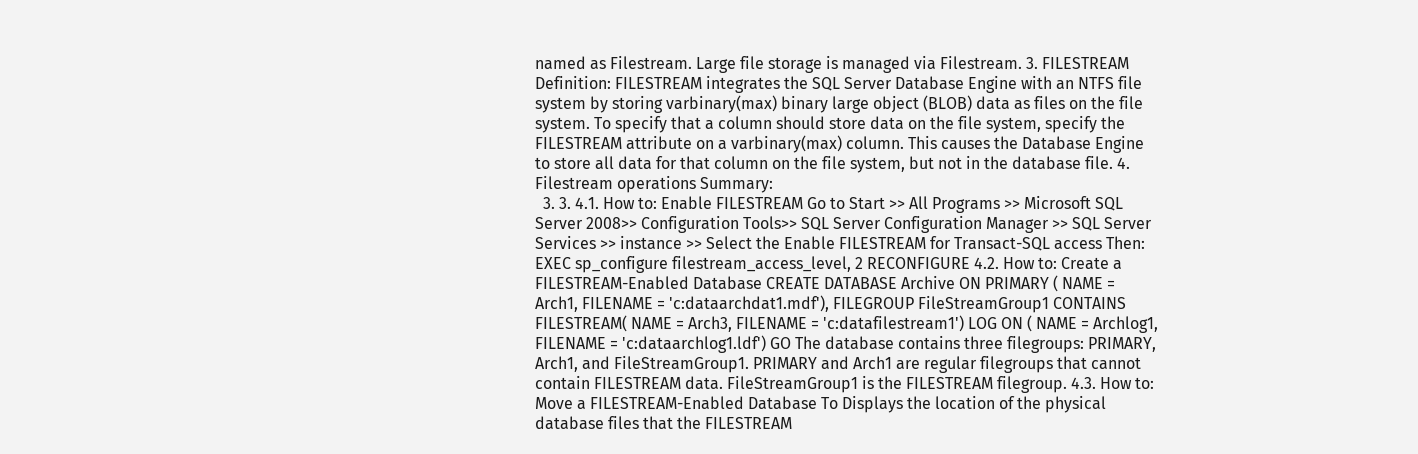named as Filestream. Large file storage is managed via Filestream. 3. FILESTREAM Definition: FILESTREAM integrates the SQL Server Database Engine with an NTFS file system by storing varbinary(max) binary large object (BLOB) data as files on the file system. To specify that a column should store data on the file system, specify the FILESTREAM attribute on a varbinary(max) column. This causes the Database Engine to store all data for that column on the file system, but not in the database file. 4. Filestream operations Summary:
  3. 3. 4.1. How to: Enable FILESTREAM Go to Start >> All Programs >> Microsoft SQL Server 2008>> Configuration Tools>> SQL Server Configuration Manager >> SQL Server Services >> instance >> Select the Enable FILESTREAM for Transact-SQL access Then: EXEC sp_configure filestream_access_level, 2 RECONFIGURE 4.2. How to: Create a FILESTREAM-Enabled Database CREATE DATABASE Archive ON PRIMARY ( NAME = Arch1, FILENAME = 'c:dataarchdat1.mdf'), FILEGROUP FileStreamGroup1 CONTAINS FILESTREAM( NAME = Arch3, FILENAME = 'c:datafilestream1') LOG ON ( NAME = Archlog1, FILENAME = 'c:dataarchlog1.ldf') GO The database contains three filegroups: PRIMARY, Arch1, and FileStreamGroup1. PRIMARY and Arch1 are regular filegroups that cannot contain FILESTREAM data. FileStreamGroup1 is the FILESTREAM filegroup. 4.3. How to: Move a FILESTREAM-Enabled Database To Displays the location of the physical database files that the FILESTREAM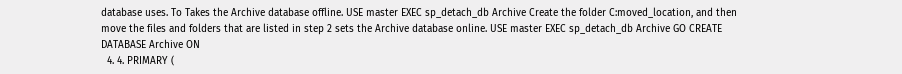database uses. To Takes the Archive database offline. USE master EXEC sp_detach_db Archive Create the folder C:moved_location, and then move the files and folders that are listed in step 2 sets the Archive database online. USE master EXEC sp_detach_db Archive GO CREATE DATABASE Archive ON
  4. 4. PRIMARY (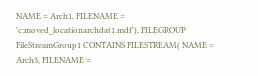NAME = Arch1, FILENAME = 'c:moved_locationarchdat1.mdf'), FILEGROUP FileStreamGroup1 CONTAINS FILESTREAM( NAME = Arch3, FILENAME =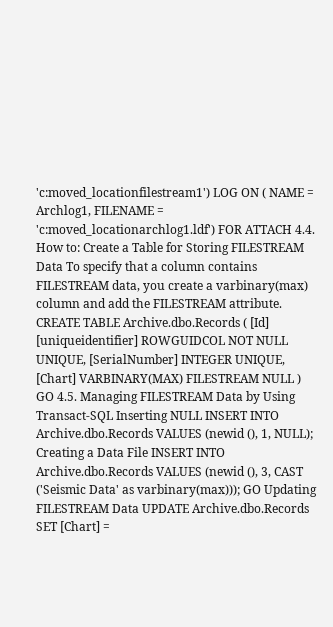'c:moved_locationfilestream1') LOG ON ( NAME = Archlog1, FILENAME = 'c:moved_locationarchlog1.ldf') FOR ATTACH 4.4. How to: Create a Table for Storing FILESTREAM Data To specify that a column contains FILESTREAM data, you create a varbinary(max) column and add the FILESTREAM attribute. CREATE TABLE Archive.dbo.Records ( [Id] [uniqueidentifier] ROWGUIDCOL NOT NULL UNIQUE, [SerialNumber] INTEGER UNIQUE, [Chart] VARBINARY(MAX) FILESTREAM NULL ) GO 4.5. Managing FILESTREAM Data by Using Transact-SQL Inserting NULL INSERT INTO Archive.dbo.Records VALUES (newid (), 1, NULL); Creating a Data File INSERT INTO Archive.dbo.Records VALUES (newid (), 3, CAST ('Seismic Data' as varbinary(max))); GO Updating FILESTREAM Data UPDATE Archive.dbo.Records SET [Chart] =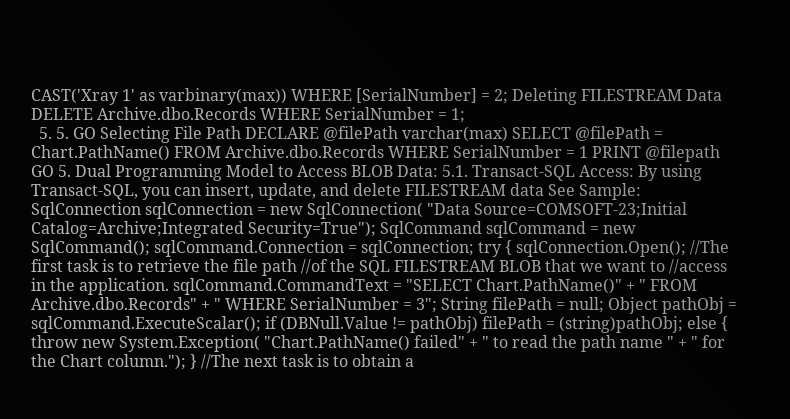CAST('Xray 1' as varbinary(max)) WHERE [SerialNumber] = 2; Deleting FILESTREAM Data DELETE Archive.dbo.Records WHERE SerialNumber = 1;
  5. 5. GO Selecting File Path DECLARE @filePath varchar(max) SELECT @filePath = Chart.PathName() FROM Archive.dbo.Records WHERE SerialNumber = 1 PRINT @filepath GO 5. Dual Programming Model to Access BLOB Data: 5.1. Transact-SQL Access: By using Transact-SQL, you can insert, update, and delete FILESTREAM data See Sample: SqlConnection sqlConnection = new SqlConnection( "Data Source=COMSOFT-23;Initial Catalog=Archive;Integrated Security=True"); SqlCommand sqlCommand = new SqlCommand(); sqlCommand.Connection = sqlConnection; try { sqlConnection.Open(); //The first task is to retrieve the file path //of the SQL FILESTREAM BLOB that we want to //access in the application. sqlCommand.CommandText = "SELECT Chart.PathName()" + " FROM Archive.dbo.Records" + " WHERE SerialNumber = 3"; String filePath = null; Object pathObj = sqlCommand.ExecuteScalar(); if (DBNull.Value != pathObj) filePath = (string)pathObj; else { throw new System.Exception( "Chart.PathName() failed" + " to read the path name " + " for the Chart column."); } //The next task is to obtain a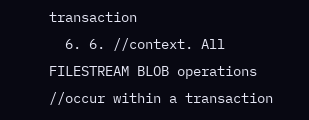transaction
  6. 6. //context. All FILESTREAM BLOB operations //occur within a transaction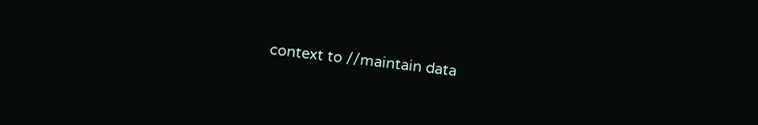context to //maintain data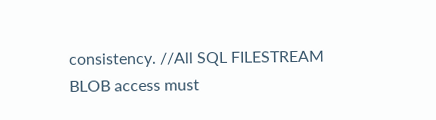consistency. //All SQL FILESTREAM BLOB access must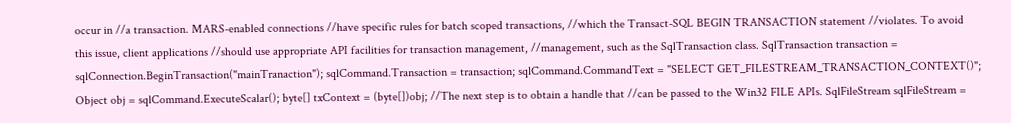occur in //a transaction. MARS-enabled connections //have specific rules for batch scoped transactions, //which the Transact-SQL BEGIN TRANSACTION statement //violates. To avoid this issue, client applications //should use appropriate API facilities for transaction management, //management, such as the SqlTransaction class. SqlTransaction transaction = sqlConnection.BeginTransaction("mainTranaction"); sqlCommand.Transaction = transaction; sqlCommand.CommandText = "SELECT GET_FILESTREAM_TRANSACTION_CONTEXT()"; Object obj = sqlCommand.ExecuteScalar(); byte[] txContext = (byte[])obj; //The next step is to obtain a handle that //can be passed to the Win32 FILE APIs. SqlFileStream sqlFileStream =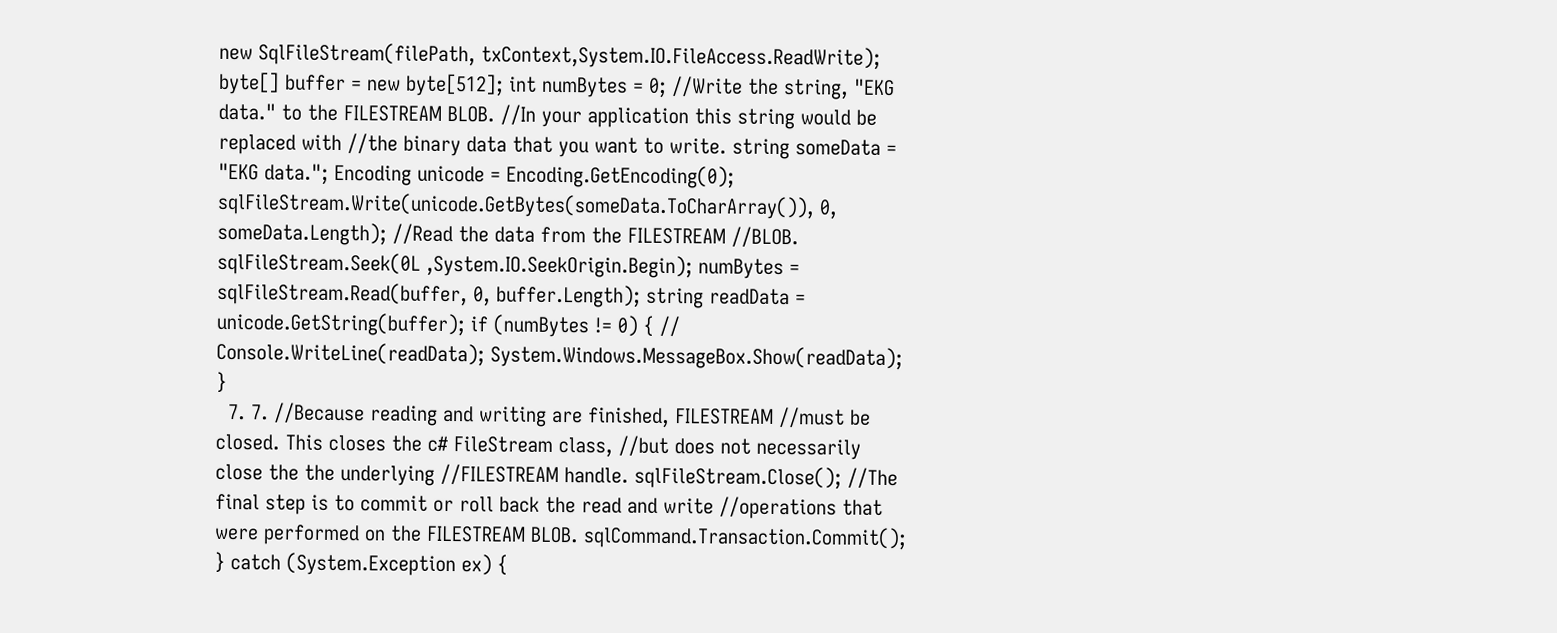new SqlFileStream(filePath, txContext,System.IO.FileAccess.ReadWrite); byte[] buffer = new byte[512]; int numBytes = 0; //Write the string, "EKG data." to the FILESTREAM BLOB. //In your application this string would be replaced with //the binary data that you want to write. string someData = "EKG data."; Encoding unicode = Encoding.GetEncoding(0); sqlFileStream.Write(unicode.GetBytes(someData.ToCharArray()), 0, someData.Length); //Read the data from the FILESTREAM //BLOB. sqlFileStream.Seek(0L ,System.IO.SeekOrigin.Begin); numBytes = sqlFileStream.Read(buffer, 0, buffer.Length); string readData = unicode.GetString(buffer); if (numBytes != 0) { // Console.WriteLine(readData); System.Windows.MessageBox.Show(readData); }
  7. 7. //Because reading and writing are finished, FILESTREAM //must be closed. This closes the c# FileStream class, //but does not necessarily close the the underlying //FILESTREAM handle. sqlFileStream.Close(); //The final step is to commit or roll back the read and write //operations that were performed on the FILESTREAM BLOB. sqlCommand.Transaction.Commit(); } catch (System.Exception ex) {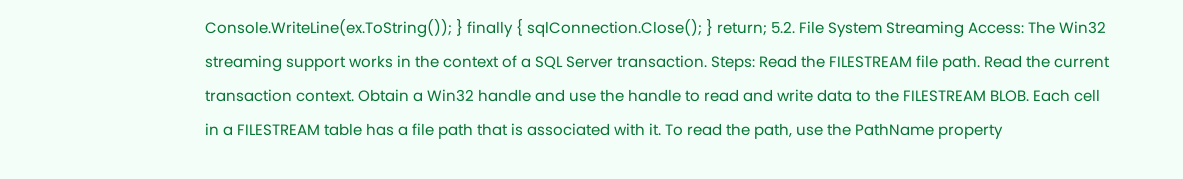Console.WriteLine(ex.ToString()); } finally { sqlConnection.Close(); } return; 5.2. File System Streaming Access: The Win32 streaming support works in the context of a SQL Server transaction. Steps: Read the FILESTREAM file path. Read the current transaction context. Obtain a Win32 handle and use the handle to read and write data to the FILESTREAM BLOB. Each cell in a FILESTREAM table has a file path that is associated with it. To read the path, use the PathName property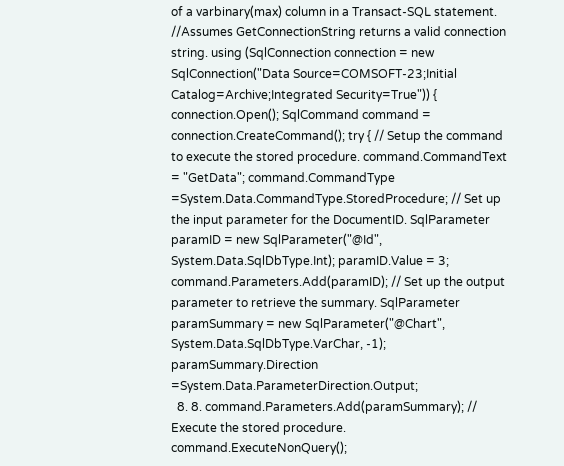of a varbinary(max) column in a Transact-SQL statement. //Assumes GetConnectionString returns a valid connection string. using (SqlConnection connection = new SqlConnection("Data Source=COMSOFT-23;Initial Catalog=Archive;Integrated Security=True")) { connection.Open(); SqlCommand command = connection.CreateCommand(); try { // Setup the command to execute the stored procedure. command.CommandText = "GetData"; command.CommandType =System.Data.CommandType.StoredProcedure; // Set up the input parameter for the DocumentID. SqlParameter paramID = new SqlParameter("@Id", System.Data.SqlDbType.Int); paramID.Value = 3; command.Parameters.Add(paramID); // Set up the output parameter to retrieve the summary. SqlParameter paramSummary = new SqlParameter("@Chart", System.Data.SqlDbType.VarChar, -1); paramSummary.Direction =System.Data.ParameterDirection.Output;
  8. 8. command.Parameters.Add(paramSummary); // Execute the stored procedure. command.ExecuteNonQuery();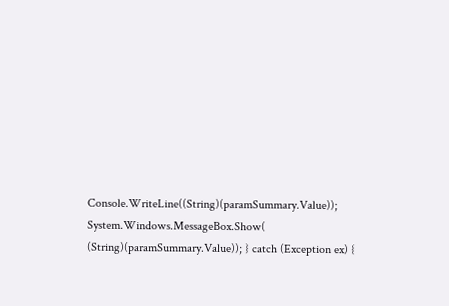Console.WriteLine((String)(paramSummary.Value)); System.Windows.MessageBox.Show( (String)(paramSummary.Value)); } catch (Exception ex) {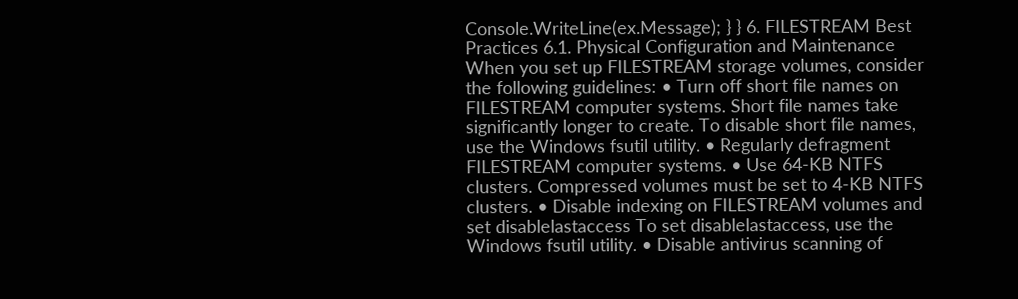Console.WriteLine(ex.Message); } } 6. FILESTREAM Best Practices 6.1. Physical Configuration and Maintenance When you set up FILESTREAM storage volumes, consider the following guidelines: • Turn off short file names on FILESTREAM computer systems. Short file names take significantly longer to create. To disable short file names, use the Windows fsutil utility. • Regularly defragment FILESTREAM computer systems. • Use 64-KB NTFS clusters. Compressed volumes must be set to 4-KB NTFS clusters. • Disable indexing on FILESTREAM volumes and set disablelastaccess To set disablelastaccess, use the Windows fsutil utility. • Disable antivirus scanning of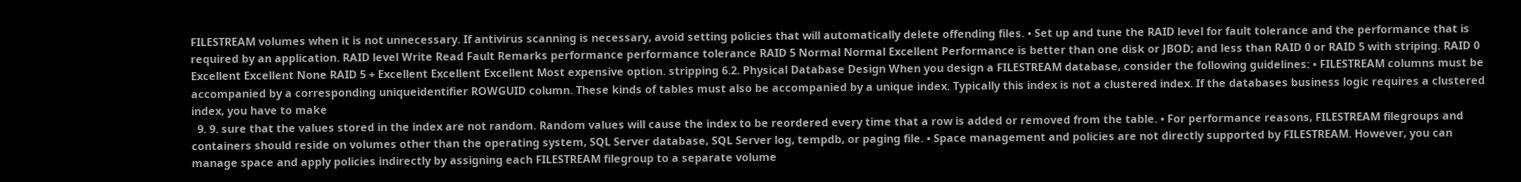FILESTREAM volumes when it is not unnecessary. If antivirus scanning is necessary, avoid setting policies that will automatically delete offending files. • Set up and tune the RAID level for fault tolerance and the performance that is required by an application. RAID level Write Read Fault Remarks performance performance tolerance RAID 5 Normal Normal Excellent Performance is better than one disk or JBOD; and less than RAID 0 or RAID 5 with striping. RAID 0 Excellent Excellent None RAID 5 + Excellent Excellent Excellent Most expensive option. stripping 6.2. Physical Database Design When you design a FILESTREAM database, consider the following guidelines: • FILESTREAM columns must be accompanied by a corresponding uniqueidentifier ROWGUID column. These kinds of tables must also be accompanied by a unique index. Typically this index is not a clustered index. If the databases business logic requires a clustered index, you have to make
  9. 9. sure that the values stored in the index are not random. Random values will cause the index to be reordered every time that a row is added or removed from the table. • For performance reasons, FILESTREAM filegroups and containers should reside on volumes other than the operating system, SQL Server database, SQL Server log, tempdb, or paging file. • Space management and policies are not directly supported by FILESTREAM. However, you can manage space and apply policies indirectly by assigning each FILESTREAM filegroup to a separate volume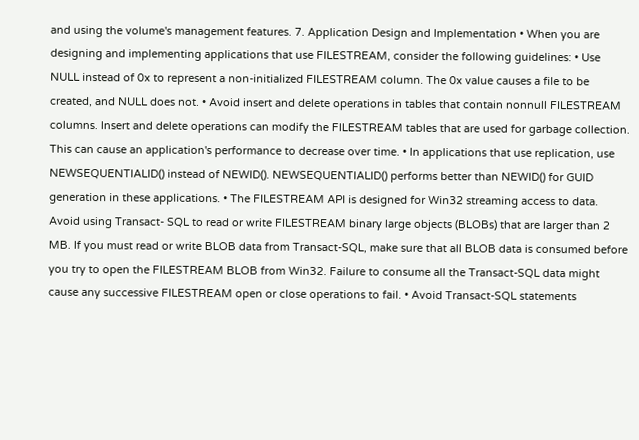and using the volume's management features. 7. Application Design and Implementation • When you are designing and implementing applications that use FILESTREAM, consider the following guidelines: • Use NULL instead of 0x to represent a non-initialized FILESTREAM column. The 0x value causes a file to be created, and NULL does not. • Avoid insert and delete operations in tables that contain nonnull FILESTREAM columns. Insert and delete operations can modify the FILESTREAM tables that are used for garbage collection. This can cause an application's performance to decrease over time. • In applications that use replication, use NEWSEQUENTIALID() instead of NEWID(). NEWSEQUENTIALID() performs better than NEWID() for GUID generation in these applications. • The FILESTREAM API is designed for Win32 streaming access to data. Avoid using Transact- SQL to read or write FILESTREAM binary large objects (BLOBs) that are larger than 2 MB. If you must read or write BLOB data from Transact-SQL, make sure that all BLOB data is consumed before you try to open the FILESTREAM BLOB from Win32. Failure to consume all the Transact-SQL data might cause any successive FILESTREAM open or close operations to fail. • Avoid Transact-SQL statements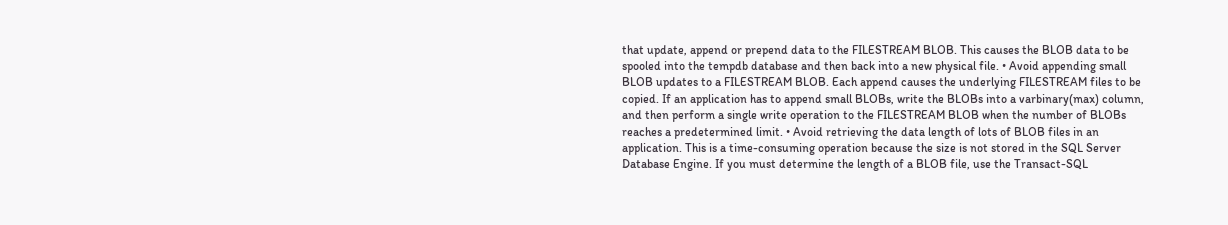that update, append or prepend data to the FILESTREAM BLOB. This causes the BLOB data to be spooled into the tempdb database and then back into a new physical file. • Avoid appending small BLOB updates to a FILESTREAM BLOB. Each append causes the underlying FILESTREAM files to be copied. If an application has to append small BLOBs, write the BLOBs into a varbinary(max) column, and then perform a single write operation to the FILESTREAM BLOB when the number of BLOBs reaches a predetermined limit. • Avoid retrieving the data length of lots of BLOB files in an application. This is a time-consuming operation because the size is not stored in the SQL Server Database Engine. If you must determine the length of a BLOB file, use the Transact-SQL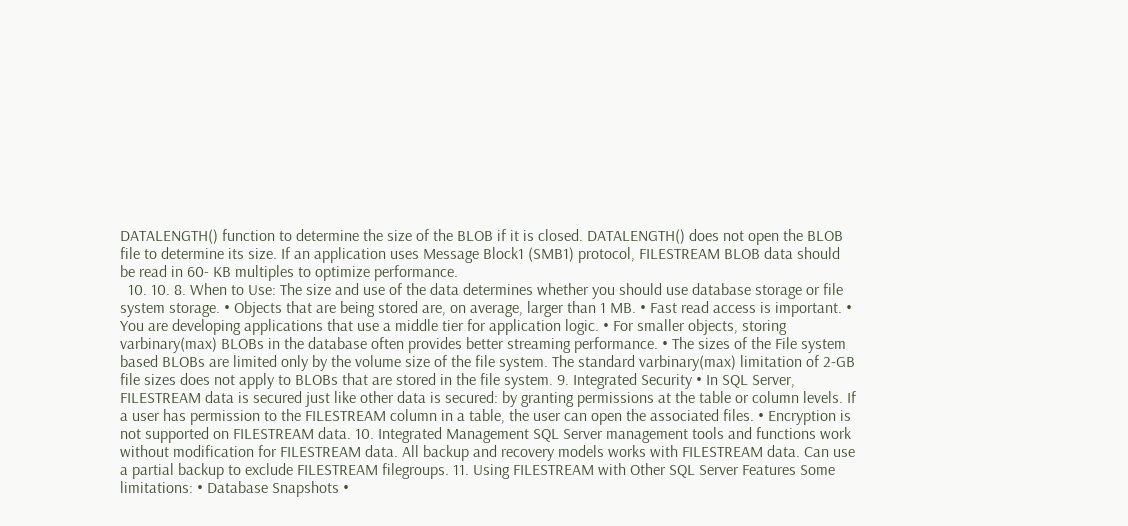DATALENGTH() function to determine the size of the BLOB if it is closed. DATALENGTH() does not open the BLOB file to determine its size. If an application uses Message Block1 (SMB1) protocol, FILESTREAM BLOB data should be read in 60- KB multiples to optimize performance.
  10. 10. 8. When to Use: The size and use of the data determines whether you should use database storage or file system storage. • Objects that are being stored are, on average, larger than 1 MB. • Fast read access is important. • You are developing applications that use a middle tier for application logic. • For smaller objects, storing varbinary(max) BLOBs in the database often provides better streaming performance. • The sizes of the File system based BLOBs are limited only by the volume size of the file system. The standard varbinary(max) limitation of 2-GB file sizes does not apply to BLOBs that are stored in the file system. 9. Integrated Security • In SQL Server, FILESTREAM data is secured just like other data is secured: by granting permissions at the table or column levels. If a user has permission to the FILESTREAM column in a table, the user can open the associated files. • Encryption is not supported on FILESTREAM data. 10. Integrated Management SQL Server management tools and functions work without modification for FILESTREAM data. All backup and recovery models works with FILESTREAM data. Can use a partial backup to exclude FILESTREAM filegroups. 11. Using FILESTREAM with Other SQL Server Features Some limitations: • Database Snapshots •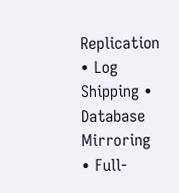Replication • Log Shipping • Database Mirroring • Full-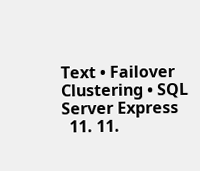Text • Failover Clustering • SQL Server Express
  11. 11.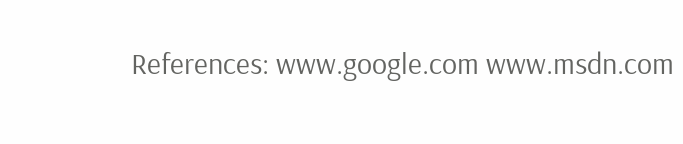References: www.google.com www.msdn.com